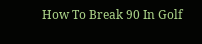How To Break 90 In Golf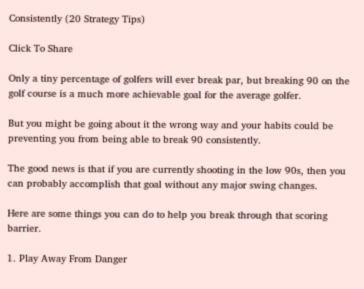Consistently (20 Strategy Tips)

Click To Share

Only a tiny percentage of golfers will ever break par, but breaking 90 on the golf course is a much more achievable goal for the average golfer.

But you might be going about it the wrong way and your habits could be preventing you from being able to break 90 consistently.

The good news is that if you are currently shooting in the low 90s, then you can probably accomplish that goal without any major swing changes.

Here are some things you can do to help you break through that scoring barrier.

1. Play Away From Danger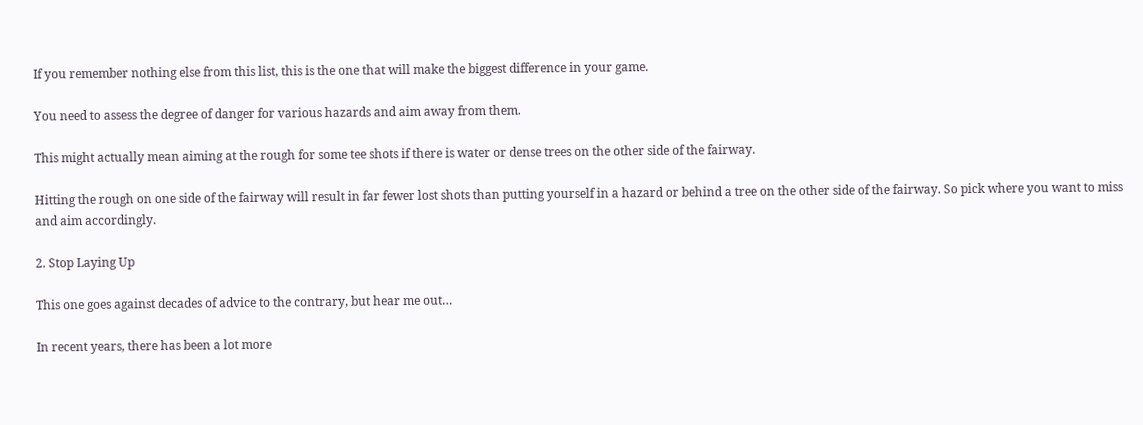If you remember nothing else from this list, this is the one that will make the biggest difference in your game.

You need to assess the degree of danger for various hazards and aim away from them.

This might actually mean aiming at the rough for some tee shots if there is water or dense trees on the other side of the fairway.

Hitting the rough on one side of the fairway will result in far fewer lost shots than putting yourself in a hazard or behind a tree on the other side of the fairway. So pick where you want to miss and aim accordingly.

2. Stop Laying Up

This one goes against decades of advice to the contrary, but hear me out…

In recent years, there has been a lot more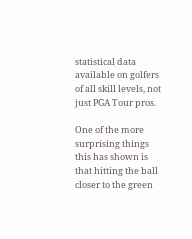statistical data available on golfers of all skill levels, not just PGA Tour pros.

One of the more surprising things this has shown is that hitting the ball closer to the green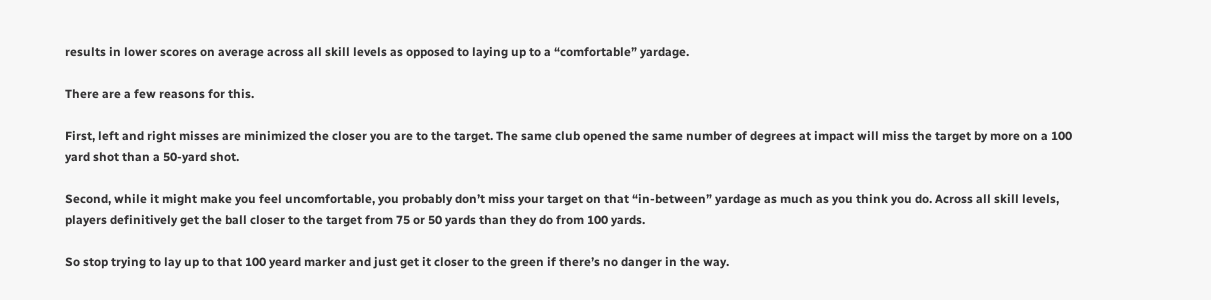results in lower scores on average across all skill levels as opposed to laying up to a “comfortable” yardage.

There are a few reasons for this.

First, left and right misses are minimized the closer you are to the target. The same club opened the same number of degrees at impact will miss the target by more on a 100 yard shot than a 50-yard shot.

Second, while it might make you feel uncomfortable, you probably don’t miss your target on that “in-between” yardage as much as you think you do. Across all skill levels, players definitively get the ball closer to the target from 75 or 50 yards than they do from 100 yards.

So stop trying to lay up to that 100 yeard marker and just get it closer to the green if there’s no danger in the way.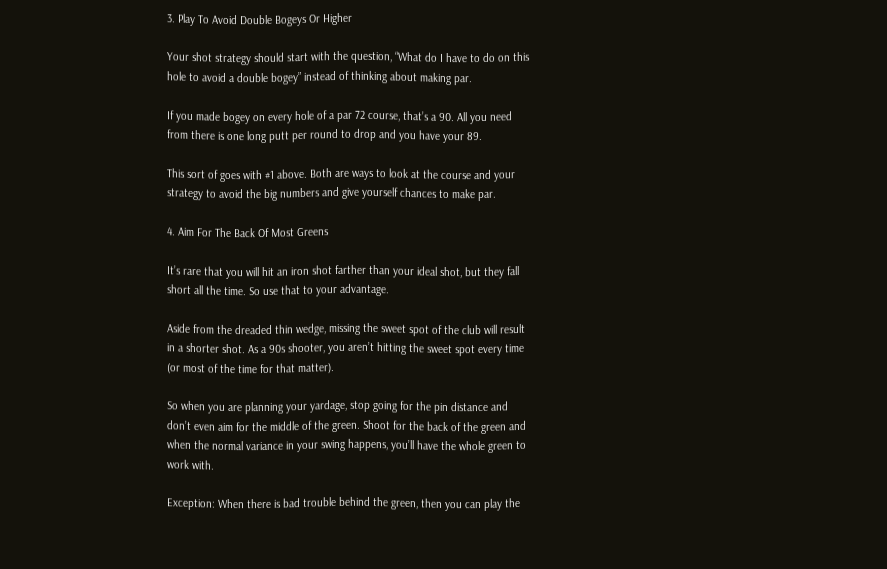3. Play To Avoid Double Bogeys Or Higher

Your shot strategy should start with the question, “What do I have to do on this hole to avoid a double bogey” instead of thinking about making par.

If you made bogey on every hole of a par 72 course, that’s a 90. All you need from there is one long putt per round to drop and you have your 89.

This sort of goes with #1 above. Both are ways to look at the course and your strategy to avoid the big numbers and give yourself chances to make par.

4. Aim For The Back Of Most Greens

It’s rare that you will hit an iron shot farther than your ideal shot, but they fall short all the time. So use that to your advantage.

Aside from the dreaded thin wedge, missing the sweet spot of the club will result in a shorter shot. As a 90s shooter, you aren’t hitting the sweet spot every time (or most of the time for that matter).

So when you are planning your yardage, stop going for the pin distance and don’t even aim for the middle of the green. Shoot for the back of the green and when the normal variance in your swing happens, you’ll have the whole green to work with.

Exception: When there is bad trouble behind the green, then you can play the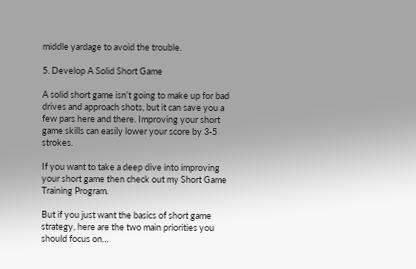middle yardage to avoid the trouble.

5. Develop A Solid Short Game

A solid short game isn’t going to make up for bad drives and approach shots, but it can save you a few pars here and there. Improving your short game skills can easily lower your score by 3-5 strokes.

If you want to take a deep dive into improving your short game then check out my Short Game Training Program.

But if you just want the basics of short game strategy, here are the two main priorities you should focus on…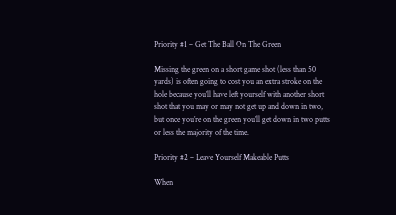Priority #1 – Get The Ball On The Green

Missing the green on a short game shot (less than 50 yards) is often going to cost you an extra stroke on the hole because you’ll have left yourself with another short shot that you may or may not get up and down in two, but once you’re on the green you’ll get down in two putts or less the majority of the time.

Priority #2 – Leave Yourself Makeable Putts

When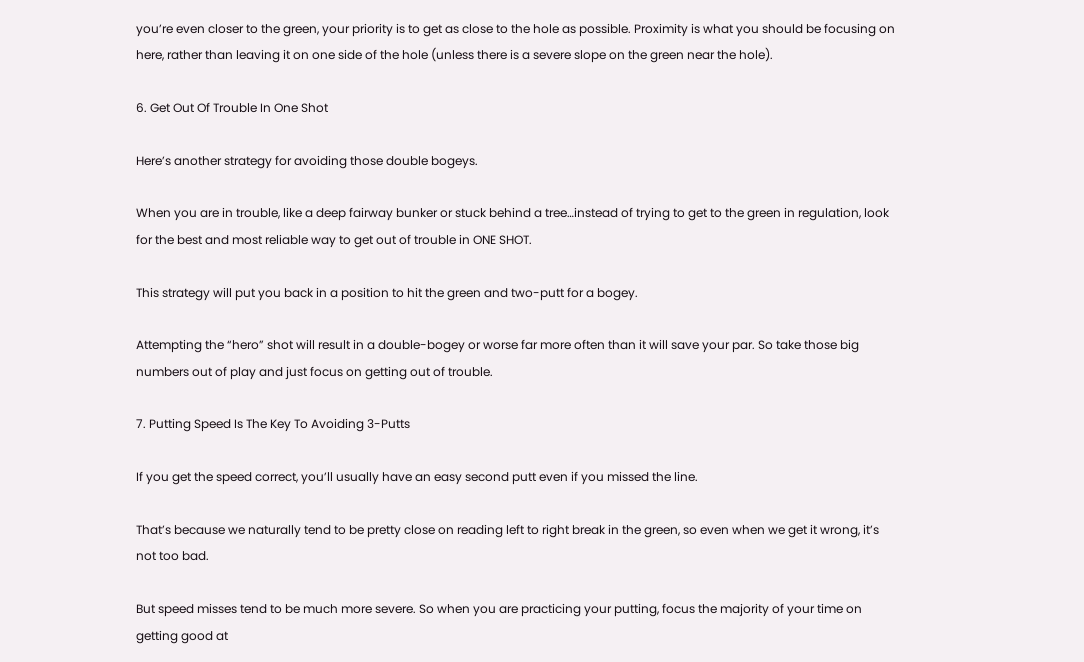you’re even closer to the green, your priority is to get as close to the hole as possible. Proximity is what you should be focusing on here, rather than leaving it on one side of the hole (unless there is a severe slope on the green near the hole).

6. Get Out Of Trouble In One Shot

Here’s another strategy for avoiding those double bogeys.

When you are in trouble, like a deep fairway bunker or stuck behind a tree…instead of trying to get to the green in regulation, look for the best and most reliable way to get out of trouble in ONE SHOT.

This strategy will put you back in a position to hit the green and two-putt for a bogey.

Attempting the “hero” shot will result in a double-bogey or worse far more often than it will save your par. So take those big numbers out of play and just focus on getting out of trouble.

7. Putting Speed Is The Key To Avoiding 3-Putts

If you get the speed correct, you’ll usually have an easy second putt even if you missed the line.

That’s because we naturally tend to be pretty close on reading left to right break in the green, so even when we get it wrong, it’s not too bad.

But speed misses tend to be much more severe. So when you are practicing your putting, focus the majority of your time on getting good at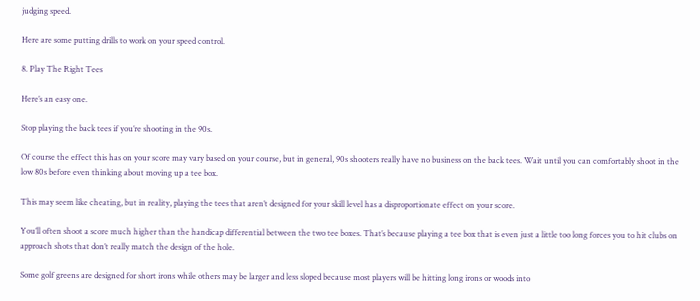judging speed.

Here are some putting drills to work on your speed control.

8. Play The Right Tees

Here’s an easy one.

Stop playing the back tees if you’re shooting in the 90s.

Of course the effect this has on your score may vary based on your course, but in general, 90s shooters really have no business on the back tees. Wait until you can comfortably shoot in the low 80s before even thinking about moving up a tee box.

This may seem like cheating, but in reality, playing the tees that aren’t designed for your skill level has a disproportionate effect on your score.

You’ll often shoot a score much higher than the handicap differential between the two tee boxes. That’s because playing a tee box that is even just a little too long forces you to hit clubs on approach shots that don’t really match the design of the hole.

Some golf greens are designed for short irons while others may be larger and less sloped because most players will be hitting long irons or woods into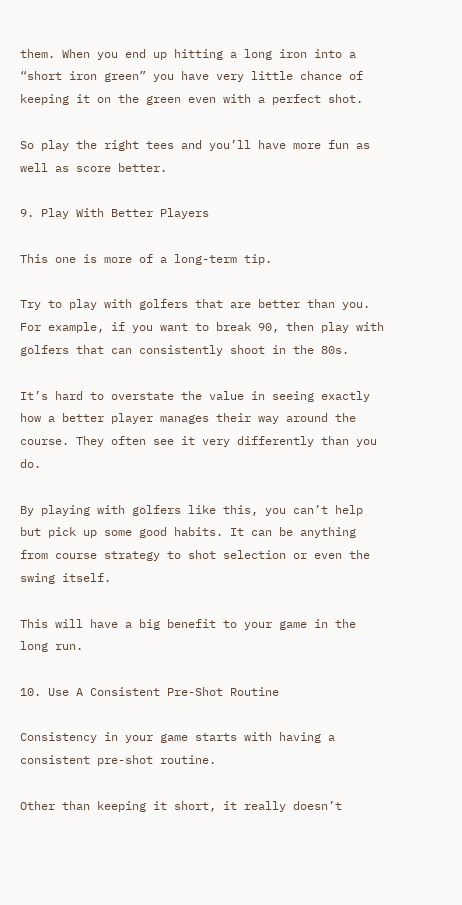them. When you end up hitting a long iron into a “short iron green” you have very little chance of keeping it on the green even with a perfect shot.

So play the right tees and you’ll have more fun as well as score better.

9. Play With Better Players

This one is more of a long-term tip.

Try to play with golfers that are better than you. For example, if you want to break 90, then play with golfers that can consistently shoot in the 80s.

It’s hard to overstate the value in seeing exactly how a better player manages their way around the course. They often see it very differently than you do.

By playing with golfers like this, you can’t help but pick up some good habits. It can be anything from course strategy to shot selection or even the swing itself.

This will have a big benefit to your game in the long run.

10. Use A Consistent Pre-Shot Routine

Consistency in your game starts with having a consistent pre-shot routine.

Other than keeping it short, it really doesn’t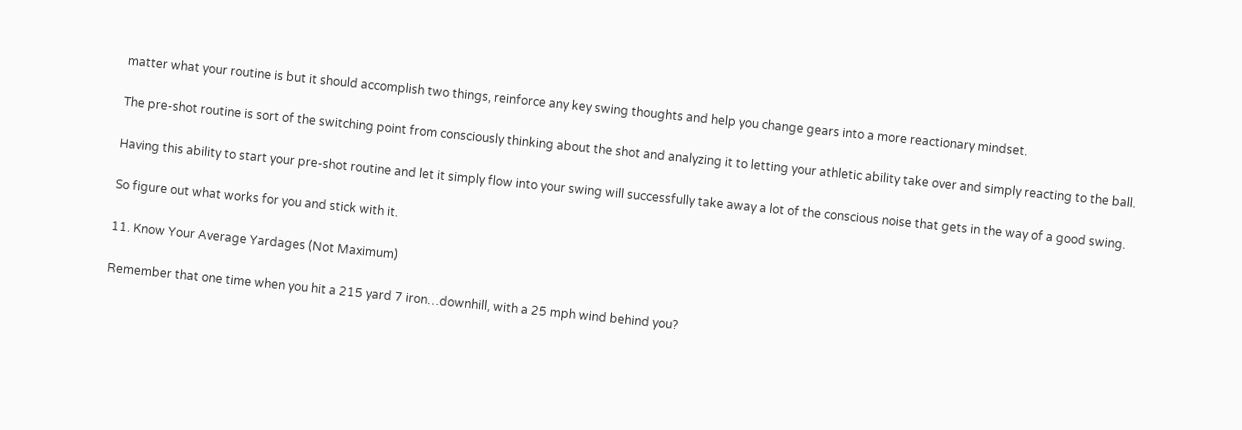matter what your routine is but it should accomplish two things, reinforce any key swing thoughts and help you change gears into a more reactionary mindset.

The pre-shot routine is sort of the switching point from consciously thinking about the shot and analyzing it to letting your athletic ability take over and simply reacting to the ball.

Having this ability to start your pre-shot routine and let it simply flow into your swing will successfully take away a lot of the conscious noise that gets in the way of a good swing.

So figure out what works for you and stick with it.

11. Know Your Average Yardages (Not Maximum)

Remember that one time when you hit a 215 yard 7 iron…downhill, with a 25 mph wind behind you?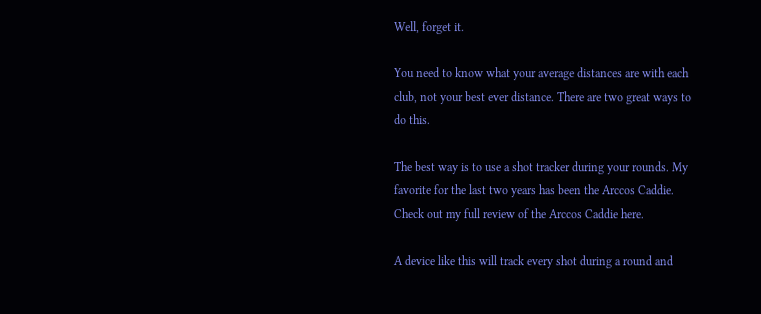Well, forget it.

You need to know what your average distances are with each club, not your best ever distance. There are two great ways to do this.

The best way is to use a shot tracker during your rounds. My favorite for the last two years has been the Arccos Caddie. Check out my full review of the Arccos Caddie here.

A device like this will track every shot during a round and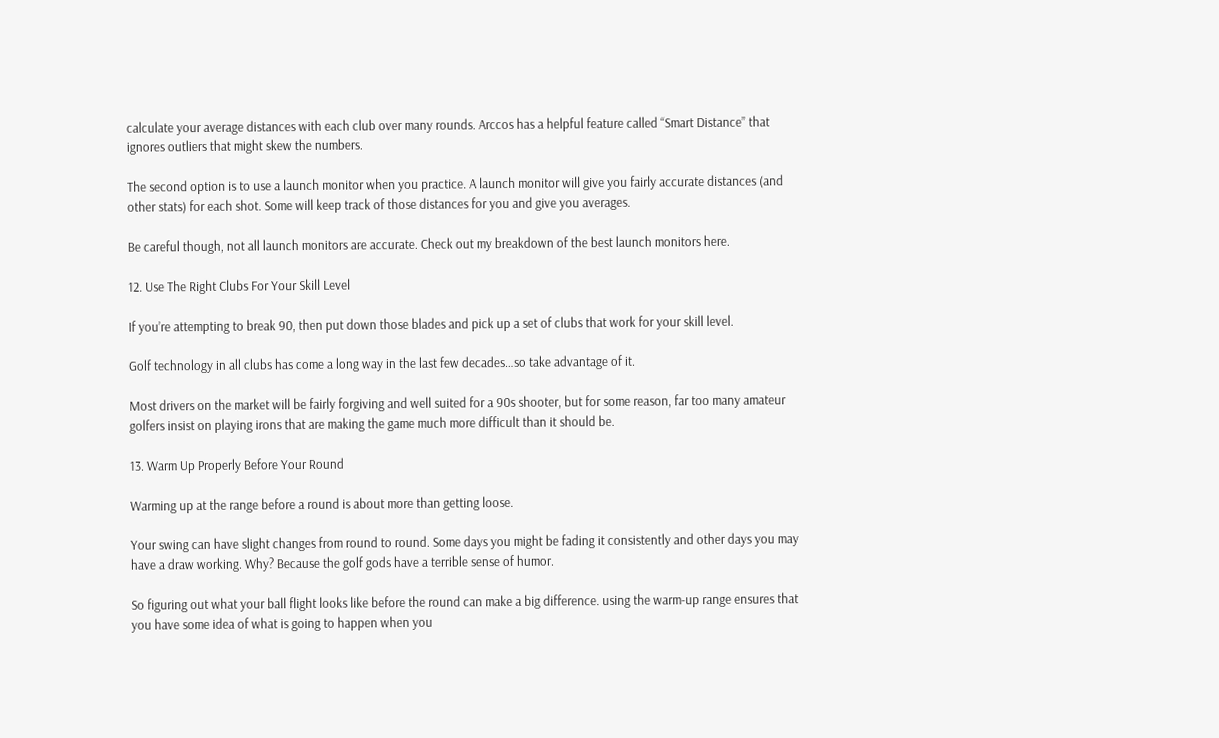calculate your average distances with each club over many rounds. Arccos has a helpful feature called “Smart Distance” that ignores outliers that might skew the numbers.

The second option is to use a launch monitor when you practice. A launch monitor will give you fairly accurate distances (and other stats) for each shot. Some will keep track of those distances for you and give you averages.

Be careful though, not all launch monitors are accurate. Check out my breakdown of the best launch monitors here.

12. Use The Right Clubs For Your Skill Level

If you’re attempting to break 90, then put down those blades and pick up a set of clubs that work for your skill level.

Golf technology in all clubs has come a long way in the last few decades…so take advantage of it.

Most drivers on the market will be fairly forgiving and well suited for a 90s shooter, but for some reason, far too many amateur golfers insist on playing irons that are making the game much more difficult than it should be.

13. Warm Up Properly Before Your Round

Warming up at the range before a round is about more than getting loose.

Your swing can have slight changes from round to round. Some days you might be fading it consistently and other days you may have a draw working. Why? Because the golf gods have a terrible sense of humor.

So figuring out what your ball flight looks like before the round can make a big difference. using the warm-up range ensures that you have some idea of what is going to happen when you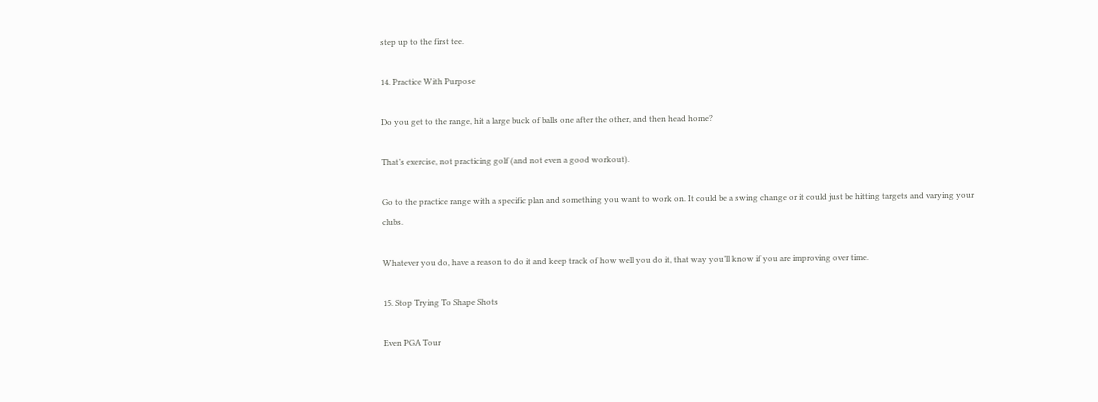step up to the first tee.

14. Practice With Purpose

Do you get to the range, hit a large buck of balls one after the other, and then head home?

That’s exercise, not practicing golf (and not even a good workout).

Go to the practice range with a specific plan and something you want to work on. It could be a swing change or it could just be hitting targets and varying your clubs.

Whatever you do, have a reason to do it and keep track of how well you do it, that way you’ll know if you are improving over time.

15. Stop Trying To Shape Shots

Even PGA Tour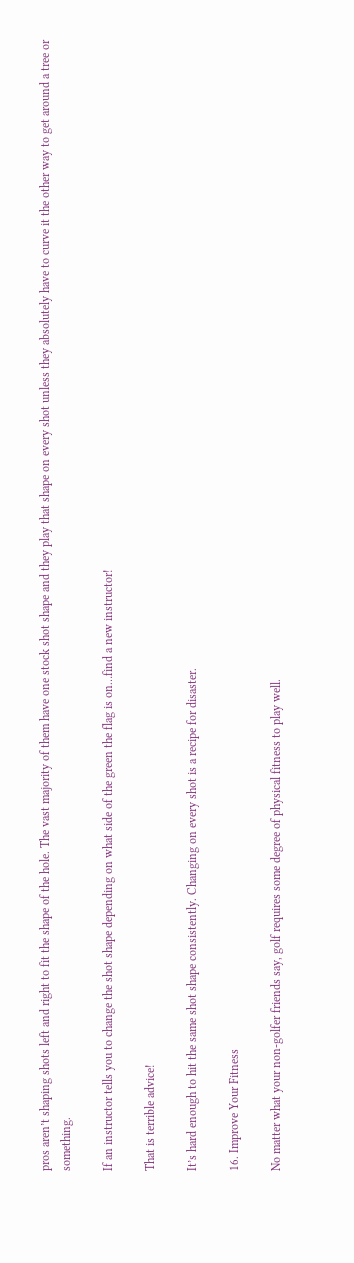pros aren’t shaping shots left and right to fit the shape of the hole. The vast majority of them have one stock shot shape and they play that shape on every shot unless they absolutely have to curve it the other way to get around a tree or something.

If an instructor tells you to change the shot shape depending on what side of the green the flag is on…find a new instructor!

That is terrible advice!

It’s hard enough to hit the same shot shape consistently. Changing on every shot is a recipe for disaster.

16. Improve Your Fitness

No matter what your non-golfer friends say, golf requires some degree of physical fitness to play well.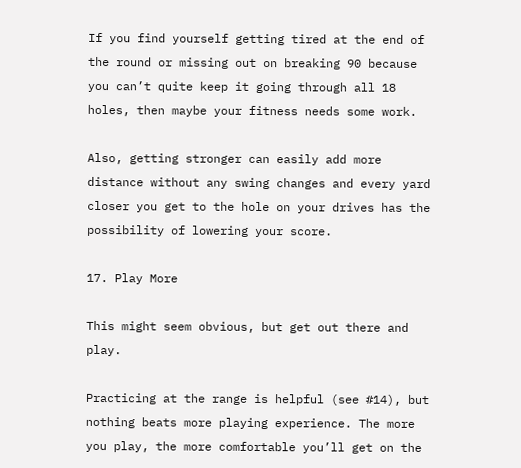If you find yourself getting tired at the end of the round or missing out on breaking 90 because you can’t quite keep it going through all 18 holes, then maybe your fitness needs some work.

Also, getting stronger can easily add more distance without any swing changes and every yard closer you get to the hole on your drives has the possibility of lowering your score.

17. Play More

This might seem obvious, but get out there and play.

Practicing at the range is helpful (see #14), but nothing beats more playing experience. The more you play, the more comfortable you’ll get on the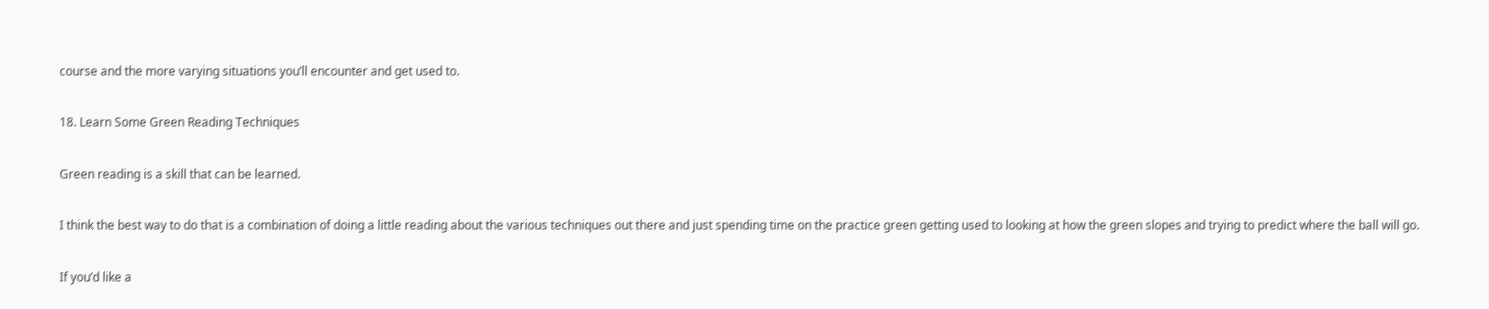course and the more varying situations you’ll encounter and get used to.

18. Learn Some Green Reading Techniques

Green reading is a skill that can be learned.

I think the best way to do that is a combination of doing a little reading about the various techniques out there and just spending time on the practice green getting used to looking at how the green slopes and trying to predict where the ball will go.

If you’d like a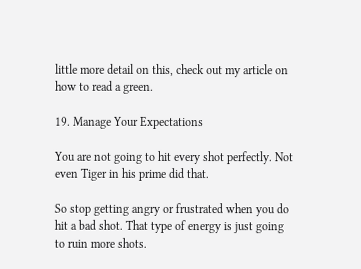little more detail on this, check out my article on how to read a green.

19. Manage Your Expectations

You are not going to hit every shot perfectly. Not even Tiger in his prime did that.

So stop getting angry or frustrated when you do hit a bad shot. That type of energy is just going to ruin more shots.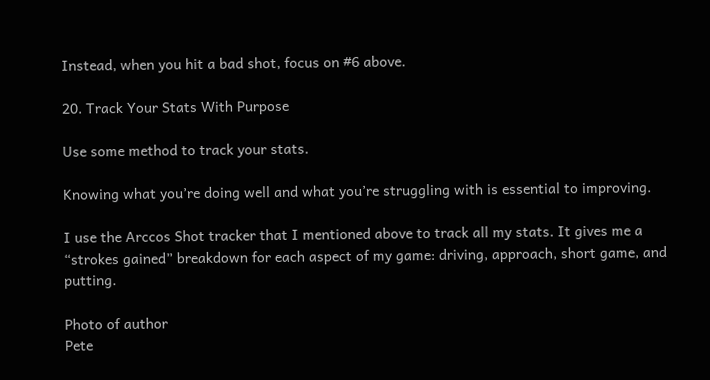Instead, when you hit a bad shot, focus on #6 above.

20. Track Your Stats With Purpose

Use some method to track your stats.

Knowing what you’re doing well and what you’re struggling with is essential to improving.

I use the Arccos Shot tracker that I mentioned above to track all my stats. It gives me a “strokes gained” breakdown for each aspect of my game: driving, approach, short game, and putting.

Photo of author
Pete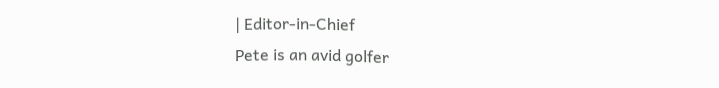| Editor-in-Chief
Pete is an avid golfer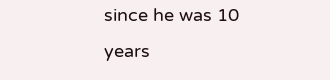since he was 10 years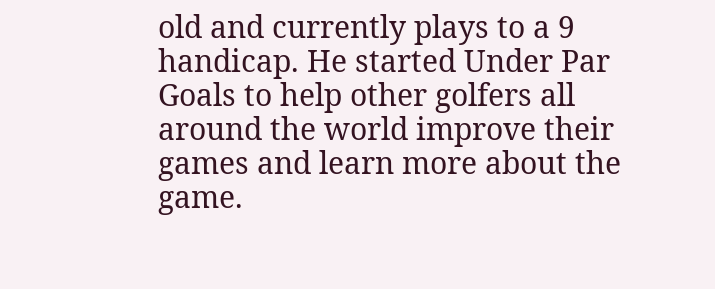old and currently plays to a 9 handicap. He started Under Par Goals to help other golfers all around the world improve their games and learn more about the game.